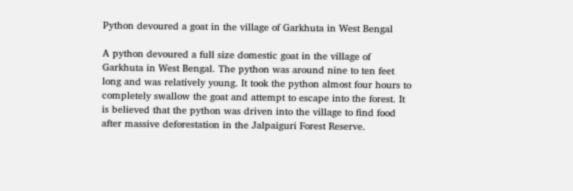Python devoured a goat in the village of Garkhuta in West Bengal

A python devoured a full size domestic goat in the village of Garkhuta in West Bengal. The python was around nine to ten feet long and was relatively young. It took the python almost four hours to completely swallow the goat and attempt to escape into the forest. It is believed that the python was driven into the village to find food after massive deforestation in the Jalpaiguri Forest Reserve.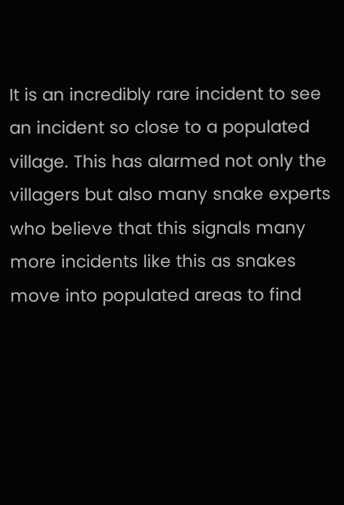It is an incredibly rare incident to see an incident so close to a populated village. This has alarmed not only the villagers but also many snake experts who believe that this signals many more incidents like this as snakes move into populated areas to find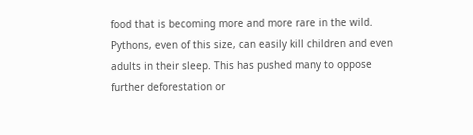food that is becoming more and more rare in the wild. Pythons, even of this size, can easily kill children and even adults in their sleep. This has pushed many to oppose further deforestation or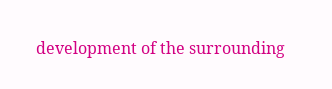development of the surrounding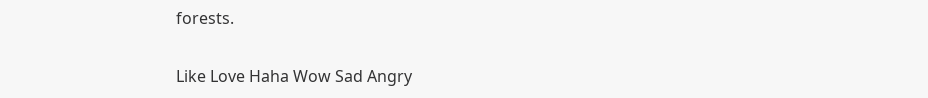forests.

Like Love Haha Wow Sad Angry